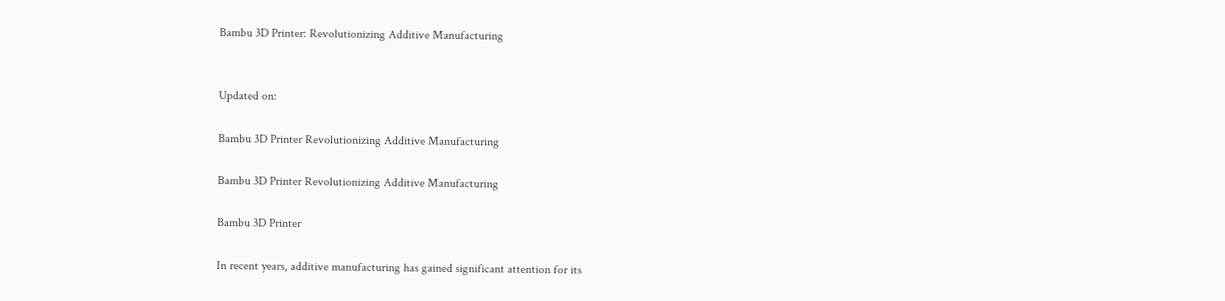Bambu 3D Printer: Revolutionizing Additive Manufacturing


Updated on:

Bambu 3D Printer Revolutionizing Additive Manufacturing

Bambu 3D Printer Revolutionizing Additive Manufacturing

Bambu 3D Printer

In recent years, additive manufacturing has gained significant attention for its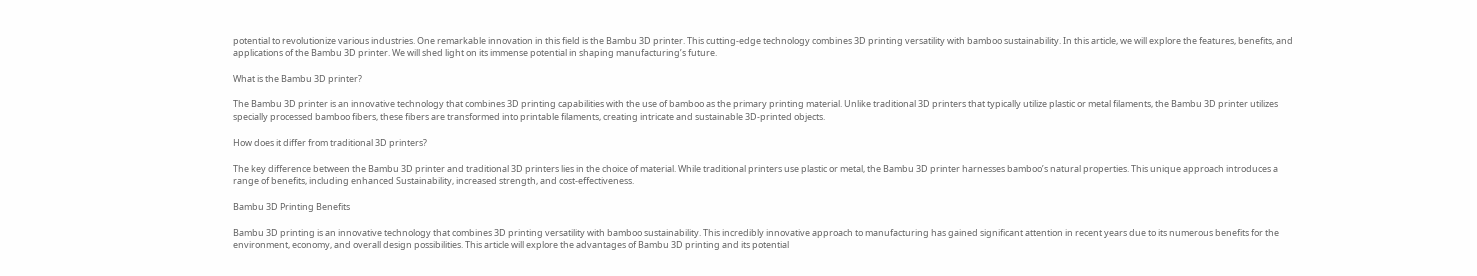potential to revolutionize various industries. One remarkable innovation in this field is the Bambu 3D printer. This cutting-edge technology combines 3D printing versatility with bamboo sustainability. In this article, we will explore the features, benefits, and applications of the Bambu 3D printer. We will shed light on its immense potential in shaping manufacturing’s future.

What is the Bambu 3D printer?

The Bambu 3D printer is an innovative technology that combines 3D printing capabilities with the use of bamboo as the primary printing material. Unlike traditional 3D printers that typically utilize plastic or metal filaments, the Bambu 3D printer utilizes specially processed bamboo fibers, these fibers are transformed into printable filaments, creating intricate and sustainable 3D-printed objects.

How does it differ from traditional 3D printers?

The key difference between the Bambu 3D printer and traditional 3D printers lies in the choice of material. While traditional printers use plastic or metal, the Bambu 3D printer harnesses bamboo’s natural properties. This unique approach introduces a range of benefits, including enhanced Sustainability, increased strength, and cost-effectiveness.

Bambu 3D Printing Benefits

Bambu 3D printing is an innovative technology that combines 3D printing versatility with bamboo sustainability. This incredibly innovative approach to manufacturing has gained significant attention in recent years due to its numerous benefits for the environment, economy, and overall design possibilities. This article will explore the advantages of Bambu 3D printing and its potential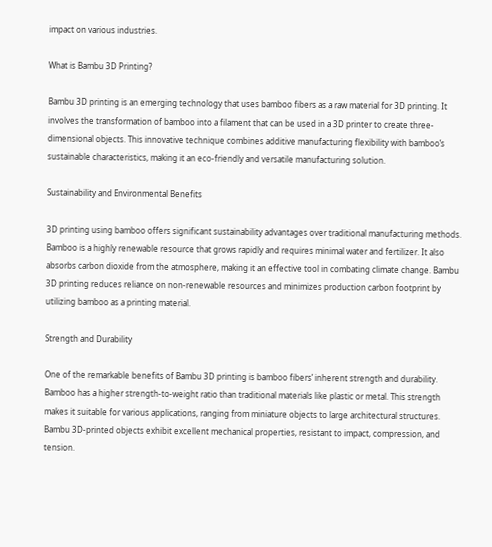impact on various industries.

What is Bambu 3D Printing?

Bambu 3D printing is an emerging technology that uses bamboo fibers as a raw material for 3D printing. It involves the transformation of bamboo into a filament that can be used in a 3D printer to create three-dimensional objects. This innovative technique combines additive manufacturing flexibility with bamboo’s sustainable characteristics, making it an eco-friendly and versatile manufacturing solution.

Sustainability and Environmental Benefits

3D printing using bamboo offers significant sustainability advantages over traditional manufacturing methods. Bamboo is a highly renewable resource that grows rapidly and requires minimal water and fertilizer. It also absorbs carbon dioxide from the atmosphere, making it an effective tool in combating climate change. Bambu 3D printing reduces reliance on non-renewable resources and minimizes production carbon footprint by utilizing bamboo as a printing material.

Strength and Durability

One of the remarkable benefits of Bambu 3D printing is bamboo fibers’ inherent strength and durability. Bamboo has a higher strength-to-weight ratio than traditional materials like plastic or metal. This strength makes it suitable for various applications, ranging from miniature objects to large architectural structures. Bambu 3D-printed objects exhibit excellent mechanical properties, resistant to impact, compression, and tension.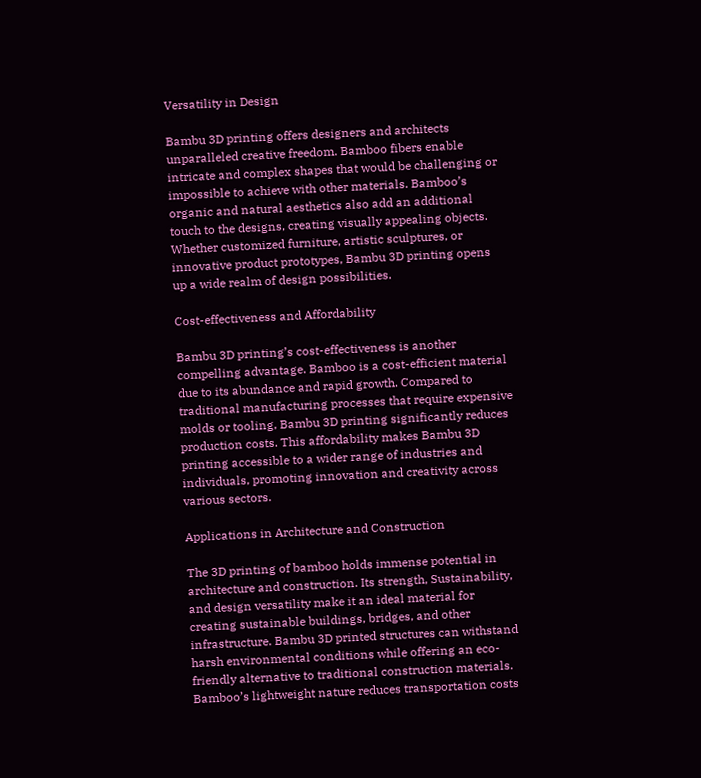Versatility in Design

Bambu 3D printing offers designers and architects unparalleled creative freedom. Bamboo fibers enable intricate and complex shapes that would be challenging or impossible to achieve with other materials. Bamboo’s organic and natural aesthetics also add an additional touch to the designs, creating visually appealing objects. Whether customized furniture, artistic sculptures, or innovative product prototypes, Bambu 3D printing opens up a wide realm of design possibilities.

Cost-effectiveness and Affordability

Bambu 3D printing’s cost-effectiveness is another compelling advantage. Bamboo is a cost-efficient material due to its abundance and rapid growth. Compared to traditional manufacturing processes that require expensive molds or tooling, Bambu 3D printing significantly reduces production costs. This affordability makes Bambu 3D printing accessible to a wider range of industries and individuals, promoting innovation and creativity across various sectors.

Applications in Architecture and Construction

The 3D printing of bamboo holds immense potential in architecture and construction. Its strength, Sustainability, and design versatility make it an ideal material for creating sustainable buildings, bridges, and other infrastructure. Bambu 3D printed structures can withstand harsh environmental conditions while offering an eco-friendly alternative to traditional construction materials. Bamboo’s lightweight nature reduces transportation costs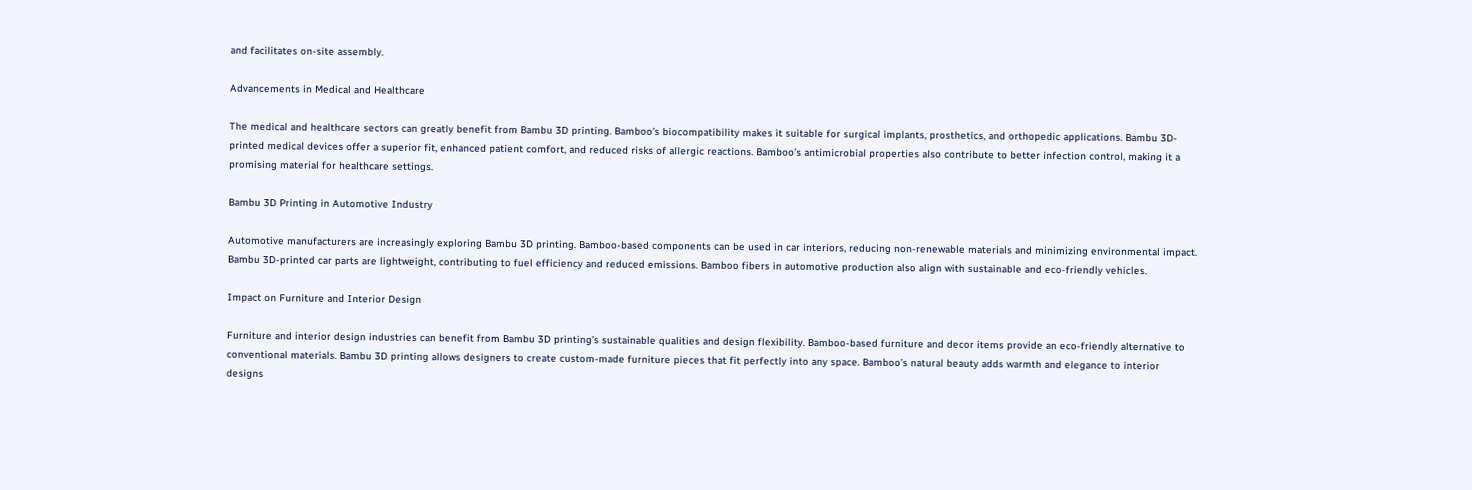and facilitates on-site assembly.

Advancements in Medical and Healthcare

The medical and healthcare sectors can greatly benefit from Bambu 3D printing. Bamboo’s biocompatibility makes it suitable for surgical implants, prosthetics, and orthopedic applications. Bambu 3D-printed medical devices offer a superior fit, enhanced patient comfort, and reduced risks of allergic reactions. Bamboo’s antimicrobial properties also contribute to better infection control, making it a promising material for healthcare settings.

Bambu 3D Printing in Automotive Industry

Automotive manufacturers are increasingly exploring Bambu 3D printing. Bamboo-based components can be used in car interiors, reducing non-renewable materials and minimizing environmental impact. Bambu 3D-printed car parts are lightweight, contributing to fuel efficiency and reduced emissions. Bamboo fibers in automotive production also align with sustainable and eco-friendly vehicles.

Impact on Furniture and Interior Design

Furniture and interior design industries can benefit from Bambu 3D printing’s sustainable qualities and design flexibility. Bamboo-based furniture and decor items provide an eco-friendly alternative to conventional materials. Bambu 3D printing allows designers to create custom-made furniture pieces that fit perfectly into any space. Bamboo’s natural beauty adds warmth and elegance to interior designs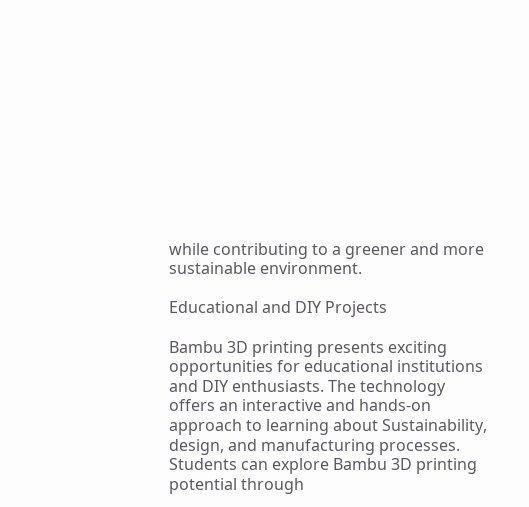while contributing to a greener and more sustainable environment.

Educational and DIY Projects

Bambu 3D printing presents exciting opportunities for educational institutions and DIY enthusiasts. The technology offers an interactive and hands-on approach to learning about Sustainability, design, and manufacturing processes. Students can explore Bambu 3D printing potential through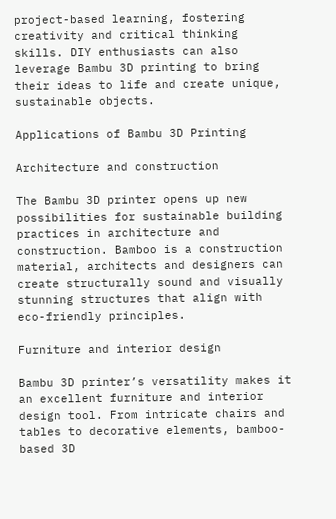project-based learning, fostering creativity and critical thinking skills. DIY enthusiasts can also leverage Bambu 3D printing to bring their ideas to life and create unique, sustainable objects.

Applications of Bambu 3D Printing

Architecture and construction

The Bambu 3D printer opens up new possibilities for sustainable building practices in architecture and construction. Bamboo is a construction material, architects and designers can create structurally sound and visually stunning structures that align with eco-friendly principles.

Furniture and interior design

Bambu 3D printer’s versatility makes it an excellent furniture and interior design tool. From intricate chairs and tables to decorative elements, bamboo-based 3D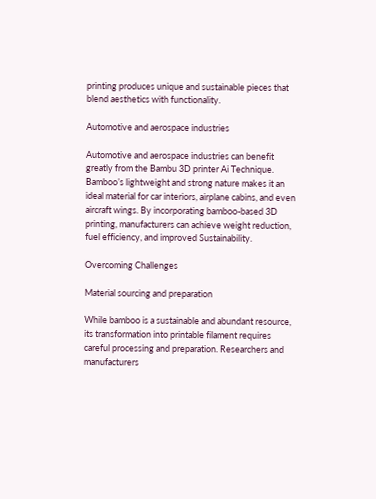printing produces unique and sustainable pieces that blend aesthetics with functionality.

Automotive and aerospace industries

Automotive and aerospace industries can benefit greatly from the Bambu 3D printer Ai Technique. Bamboo’s lightweight and strong nature makes it an ideal material for car interiors, airplane cabins, and even aircraft wings. By incorporating bamboo-based 3D printing, manufacturers can achieve weight reduction, fuel efficiency, and improved Sustainability.

Overcoming Challenges

Material sourcing and preparation

While bamboo is a sustainable and abundant resource, its transformation into printable filament requires careful processing and preparation. Researchers and manufacturers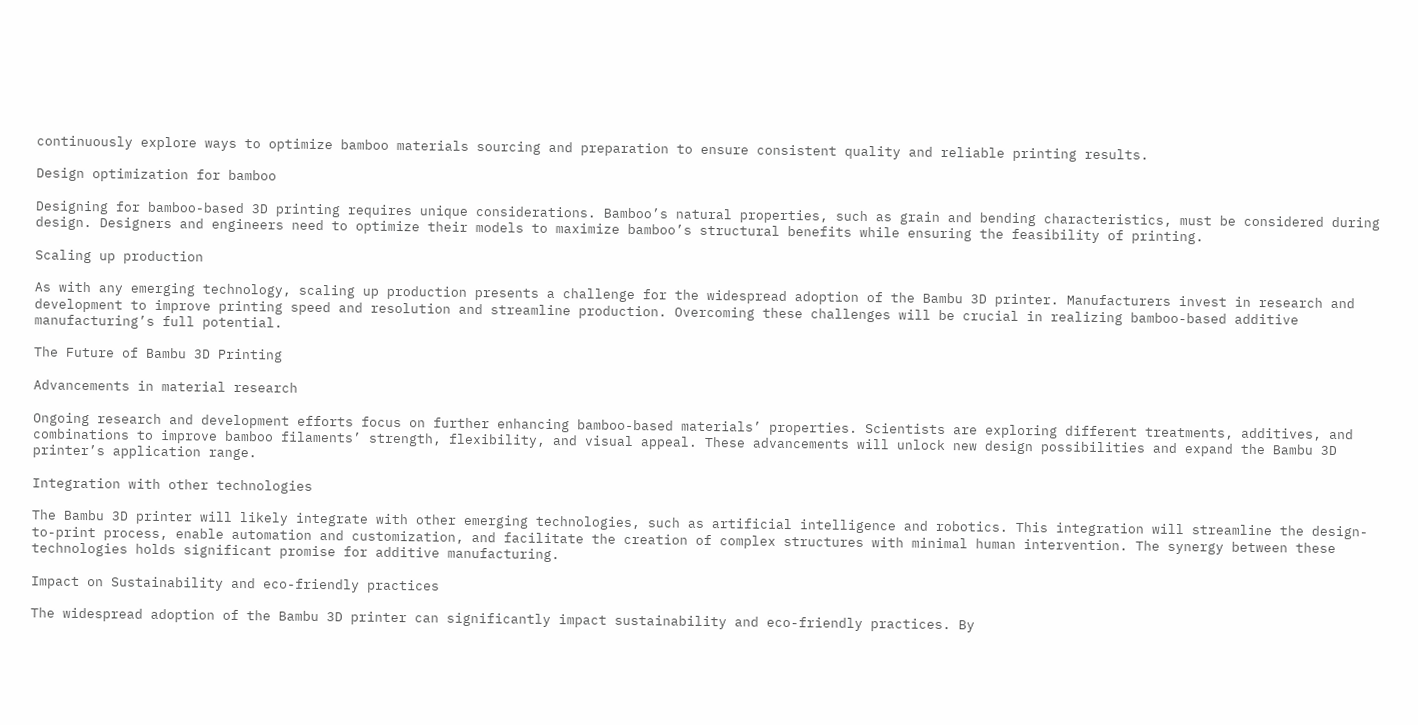continuously explore ways to optimize bamboo materials sourcing and preparation to ensure consistent quality and reliable printing results.

Design optimization for bamboo

Designing for bamboo-based 3D printing requires unique considerations. Bamboo’s natural properties, such as grain and bending characteristics, must be considered during design. Designers and engineers need to optimize their models to maximize bamboo’s structural benefits while ensuring the feasibility of printing.

Scaling up production

As with any emerging technology, scaling up production presents a challenge for the widespread adoption of the Bambu 3D printer. Manufacturers invest in research and development to improve printing speed and resolution and streamline production. Overcoming these challenges will be crucial in realizing bamboo-based additive manufacturing’s full potential.

The Future of Bambu 3D Printing

Advancements in material research

Ongoing research and development efforts focus on further enhancing bamboo-based materials’ properties. Scientists are exploring different treatments, additives, and combinations to improve bamboo filaments’ strength, flexibility, and visual appeal. These advancements will unlock new design possibilities and expand the Bambu 3D printer’s application range.

Integration with other technologies

The Bambu 3D printer will likely integrate with other emerging technologies, such as artificial intelligence and robotics. This integration will streamline the design-to-print process, enable automation and customization, and facilitate the creation of complex structures with minimal human intervention. The synergy between these technologies holds significant promise for additive manufacturing.

Impact on Sustainability and eco-friendly practices

The widespread adoption of the Bambu 3D printer can significantly impact sustainability and eco-friendly practices. By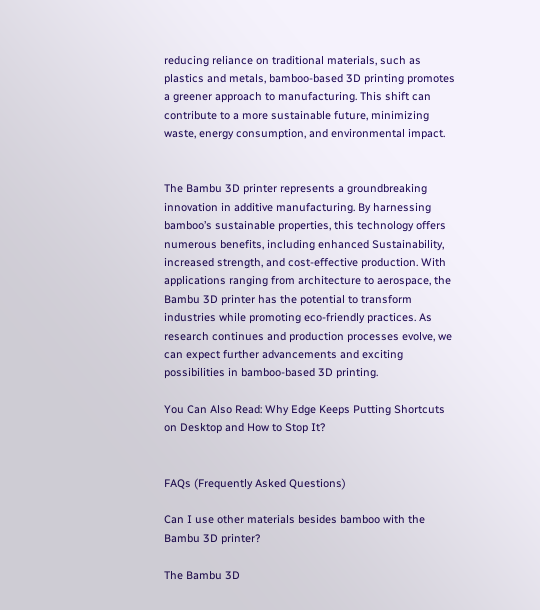reducing reliance on traditional materials, such as plastics and metals, bamboo-based 3D printing promotes a greener approach to manufacturing. This shift can contribute to a more sustainable future, minimizing waste, energy consumption, and environmental impact.


The Bambu 3D printer represents a groundbreaking innovation in additive manufacturing. By harnessing bamboo’s sustainable properties, this technology offers numerous benefits, including enhanced Sustainability, increased strength, and cost-effective production. With applications ranging from architecture to aerospace, the Bambu 3D printer has the potential to transform industries while promoting eco-friendly practices. As research continues and production processes evolve, we can expect further advancements and exciting possibilities in bamboo-based 3D printing.

You Can Also Read: Why Edge Keeps Putting Shortcuts on Desktop and How to Stop It?


FAQs (Frequently Asked Questions)

Can I use other materials besides bamboo with the Bambu 3D printer?

The Bambu 3D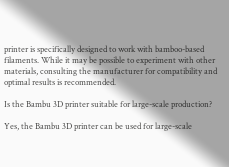printer is specifically designed to work with bamboo-based filaments. While it may be possible to experiment with other materials, consulting the manufacturer for compatibility and optimal results is recommended.

Is the Bambu 3D printer suitable for large-scale production?

Yes, the Bambu 3D printer can be used for large-scale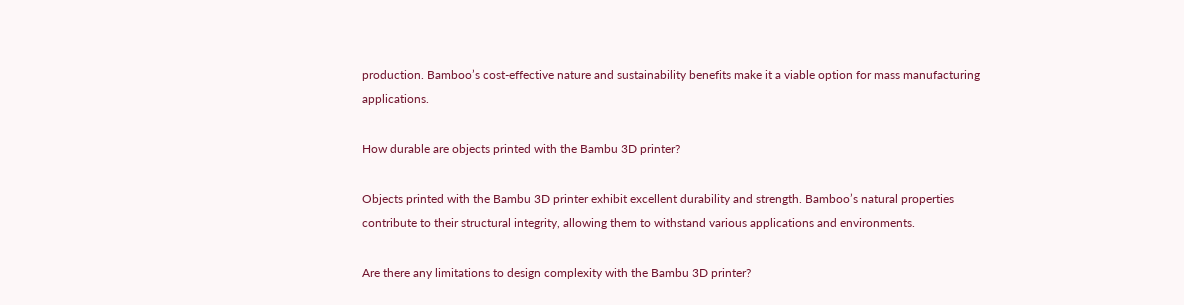production. Bamboo’s cost-effective nature and sustainability benefits make it a viable option for mass manufacturing applications.

How durable are objects printed with the Bambu 3D printer?

Objects printed with the Bambu 3D printer exhibit excellent durability and strength. Bamboo’s natural properties contribute to their structural integrity, allowing them to withstand various applications and environments.

Are there any limitations to design complexity with the Bambu 3D printer?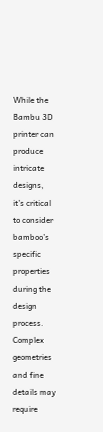While the Bambu 3D printer can produce intricate designs, it’s critical to consider bamboo’s specific properties during the design process. Complex geometries and fine details may require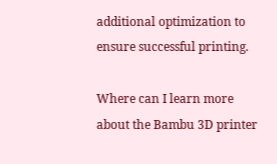additional optimization to ensure successful printing.

Where can I learn more about the Bambu 3D printer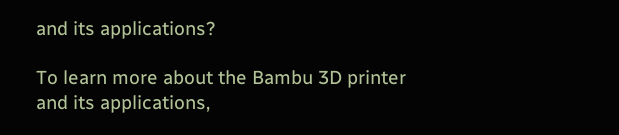and its applications?

To learn more about the Bambu 3D printer and its applications,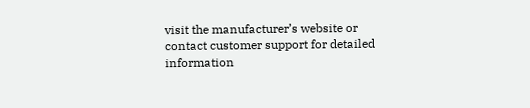visit the manufacturer’s website or contact customer support for detailed information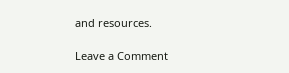and resources.

Leave a Comment